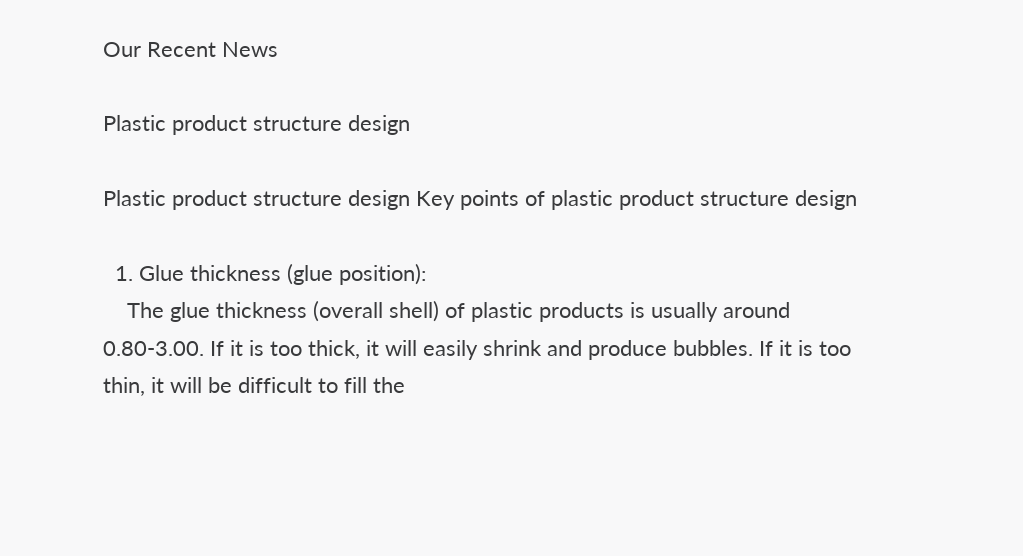Our Recent News

Plastic product structure design

Plastic product structure design Key points of plastic product structure design

  1. Glue thickness (glue position):
    The glue thickness (overall shell) of plastic products is usually around 0.80-3.00. If it is too thick, it will easily shrink and produce bubbles. If it is too thin, it will be difficult to fill the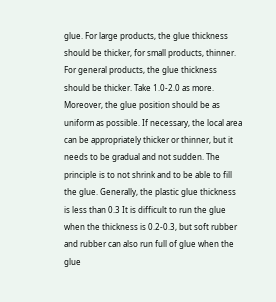glue. For large products, the glue thickness should be thicker, for small products, thinner. For general products, the glue thickness should be thicker. Take 1.0-2.0 as more. Moreover, the glue position should be as uniform as possible. If necessary, the local area can be appropriately thicker or thinner, but it needs to be gradual and not sudden. The principle is to not shrink and to be able to fill the glue. Generally, the plastic glue thickness is less than 0.3 It is difficult to run the glue when the thickness is 0.2-0.3, but soft rubber and rubber can also run full of glue when the glue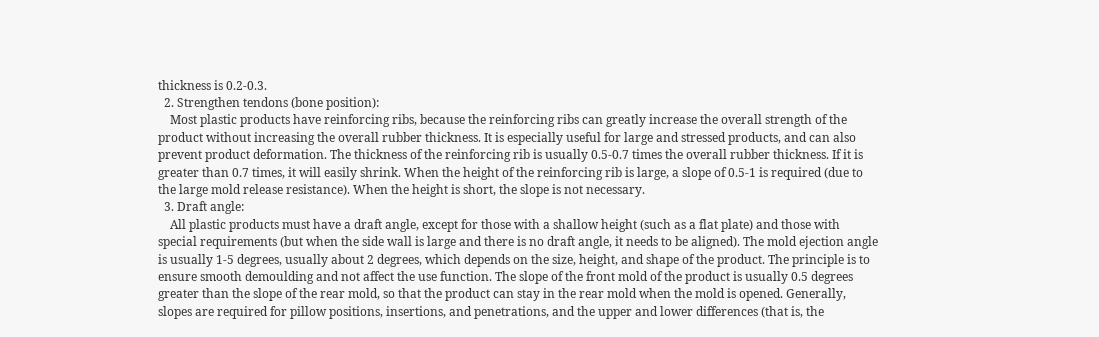thickness is 0.2-0.3.
  2. Strengthen tendons (bone position):
    Most plastic products have reinforcing ribs, because the reinforcing ribs can greatly increase the overall strength of the product without increasing the overall rubber thickness. It is especially useful for large and stressed products, and can also prevent product deformation. The thickness of the reinforcing rib is usually 0.5-0.7 times the overall rubber thickness. If it is greater than 0.7 times, it will easily shrink. When the height of the reinforcing rib is large, a slope of 0.5-1 is required (due to the large mold release resistance). When the height is short, the slope is not necessary.
  3. Draft angle:
    All plastic products must have a draft angle, except for those with a shallow height (such as a flat plate) and those with special requirements (but when the side wall is large and there is no draft angle, it needs to be aligned). The mold ejection angle is usually 1-5 degrees, usually about 2 degrees, which depends on the size, height, and shape of the product. The principle is to ensure smooth demoulding and not affect the use function. The slope of the front mold of the product is usually 0.5 degrees greater than the slope of the rear mold, so that the product can stay in the rear mold when the mold is opened. Generally, slopes are required for pillow positions, insertions, and penetrations, and the upper and lower differences (that is, the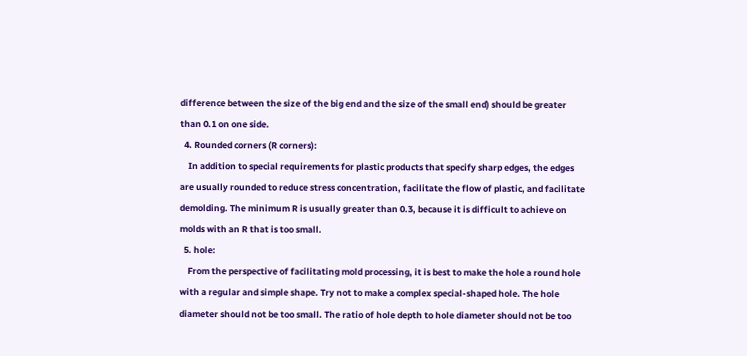difference between the size of the big end and the size of the small end) should be greater than 0.1 on one side.
  4. Rounded corners (R corners):
    In addition to special requirements for plastic products that specify sharp edges, the edges are usually rounded to reduce stress concentration, facilitate the flow of plastic, and facilitate demolding. The minimum R is usually greater than 0.3, because it is difficult to achieve on molds with an R that is too small.
  5. hole:
    From the perspective of facilitating mold processing, it is best to make the hole a round hole with a regular and simple shape. Try not to make a complex special-shaped hole. The hole diameter should not be too small. The ratio of hole depth to hole diameter should not be too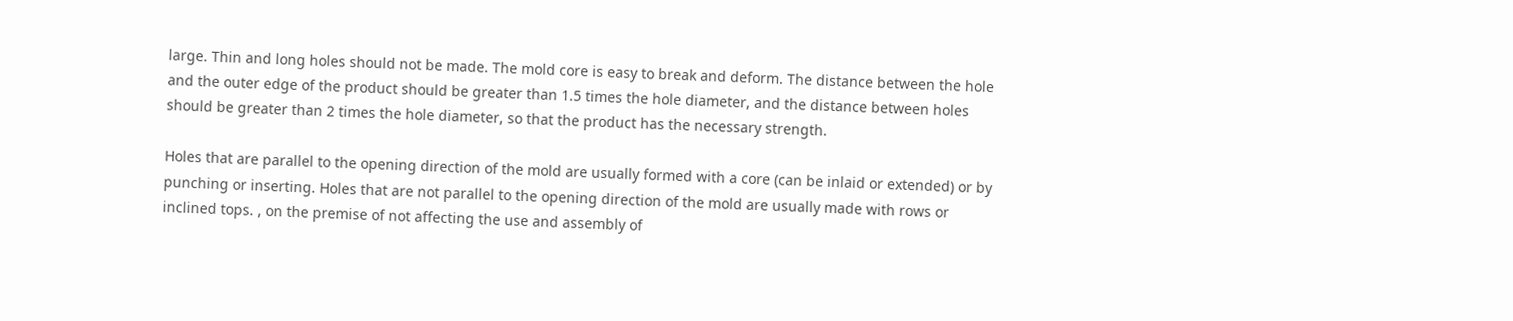large. Thin and long holes should not be made. The mold core is easy to break and deform. The distance between the hole and the outer edge of the product should be greater than 1.5 times the hole diameter, and the distance between holes should be greater than 2 times the hole diameter, so that the product has the necessary strength.

Holes that are parallel to the opening direction of the mold are usually formed with a core (can be inlaid or extended) or by punching or inserting. Holes that are not parallel to the opening direction of the mold are usually made with rows or inclined tops. , on the premise of not affecting the use and assembly of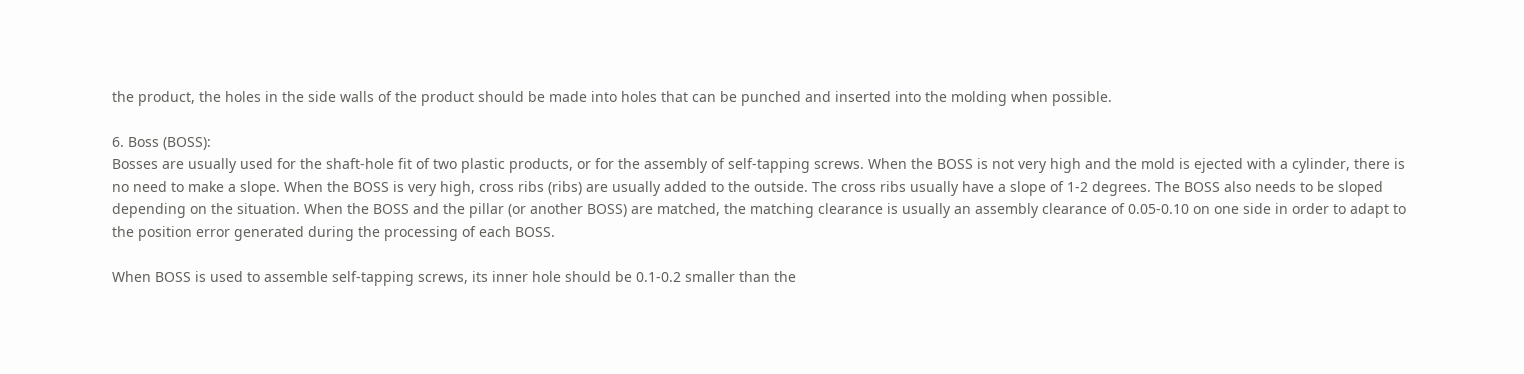the product, the holes in the side walls of the product should be made into holes that can be punched and inserted into the molding when possible.

6. Boss (BOSS):
Bosses are usually used for the shaft-hole fit of two plastic products, or for the assembly of self-tapping screws. When the BOSS is not very high and the mold is ejected with a cylinder, there is no need to make a slope. When the BOSS is very high, cross ribs (ribs) are usually added to the outside. The cross ribs usually have a slope of 1-2 degrees. The BOSS also needs to be sloped depending on the situation. When the BOSS and the pillar (or another BOSS) are matched, the matching clearance is usually an assembly clearance of 0.05-0.10 on one side in order to adapt to the position error generated during the processing of each BOSS.

When BOSS is used to assemble self-tapping screws, its inner hole should be 0.1-0.2 smaller than the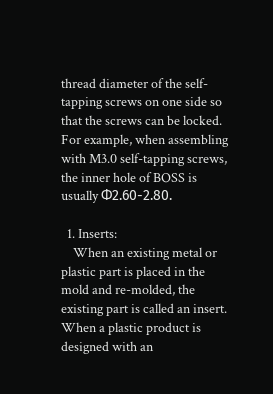thread diameter of the self-tapping screws on one side so that the screws can be locked. For example, when assembling with M3.0 self-tapping screws, the inner hole of BOSS is usually Ф2.60-2.80.

  1. Inserts:
    When an existing metal or plastic part is placed in the mold and re-molded, the existing part is called an insert. When a plastic product is designed with an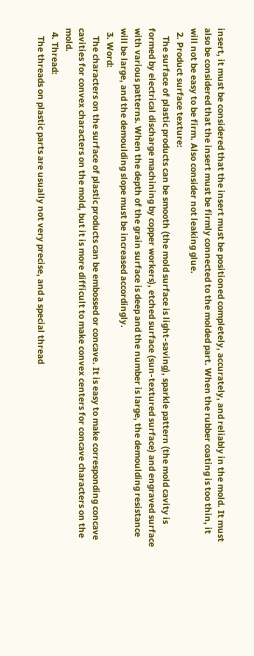insert, it must be considered that the insert must be positioned completely, accurately, and reliably in the mold. It must also be considered that the insert must be firmly connected to the molded part. When the rubber coating is too thin, it will not be easy to be firm. Also consider not leaking glue.
  2. Product surface texture:
    The surface of plastic products can be smooth (the mold surface is light-saving), sparkle pattern (the mold cavity is formed by electrical discharge machining by copper workers), etched surface (sun-textured surface) and engraved surface with various patterns. When the depth of the grain surface is deep and the number is large, the demoulding resistance will be large, and the demoulding slope must be increased accordingly.
  3. Word:
    The characters on the surface of plastic products can be embossed or concave. It is easy to make corresponding concave cavities for convex characters on the mold, but it is more difficult to make convex centers for concave characters on the mold.
  4. Thread:
    The threads on plastic parts are usually not very precise, and a special thread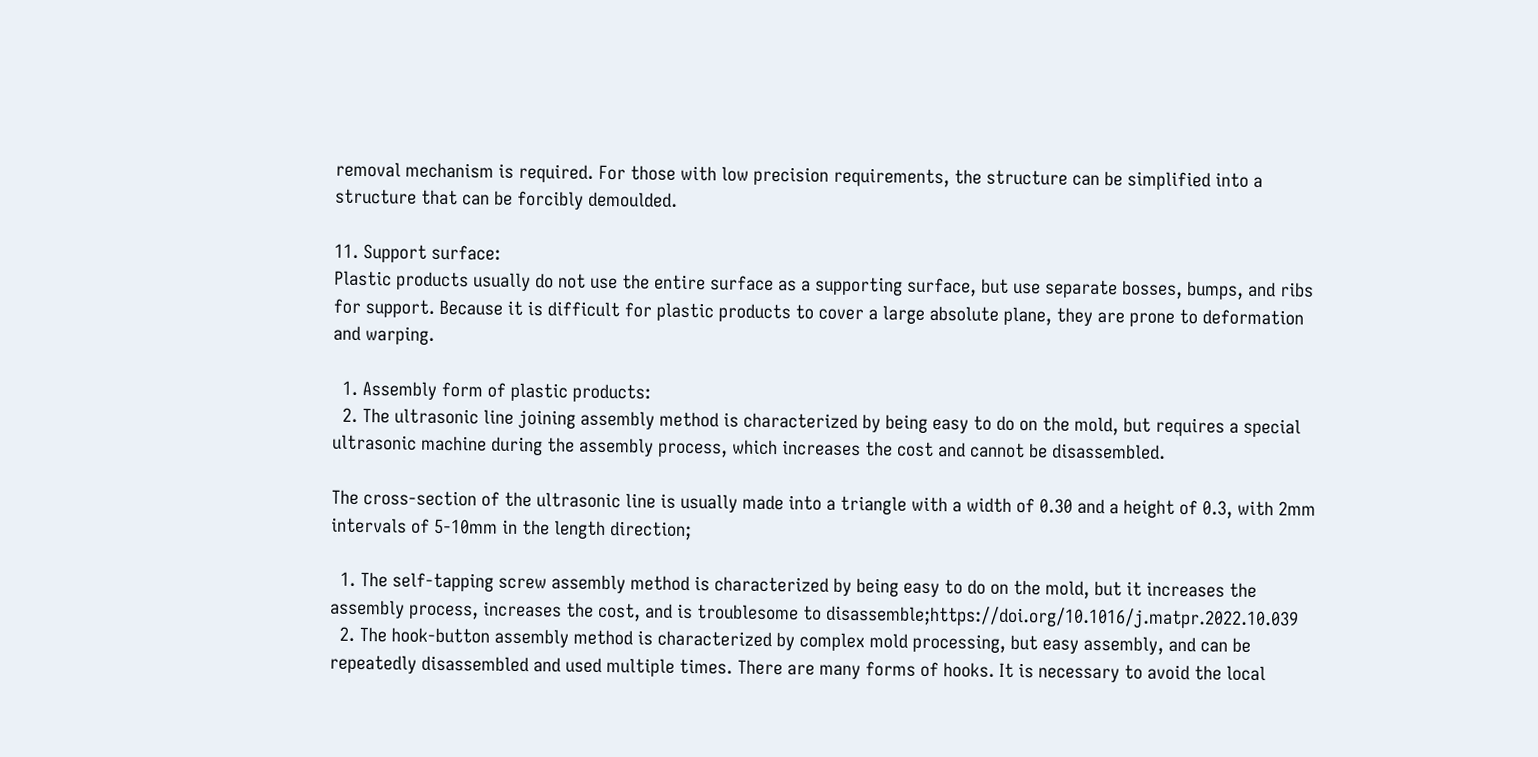removal mechanism is required. For those with low precision requirements, the structure can be simplified into a structure that can be forcibly demoulded.

11. Support surface:
Plastic products usually do not use the entire surface as a supporting surface, but use separate bosses, bumps, and ribs for support. Because it is difficult for plastic products to cover a large absolute plane, they are prone to deformation and warping.

  1. Assembly form of plastic products:
  2. The ultrasonic line joining assembly method is characterized by being easy to do on the mold, but requires a special ultrasonic machine during the assembly process, which increases the cost and cannot be disassembled.

The cross-section of the ultrasonic line is usually made into a triangle with a width of 0.30 and a height of 0.3, with 2mm intervals of 5-10mm in the length direction;

  1. The self-tapping screw assembly method is characterized by being easy to do on the mold, but it increases the assembly process, increases the cost, and is troublesome to disassemble;https://doi.org/10.1016/j.matpr.2022.10.039
  2. The hook-button assembly method is characterized by complex mold processing, but easy assembly, and can be repeatedly disassembled and used multiple times. There are many forms of hooks. It is necessary to avoid the local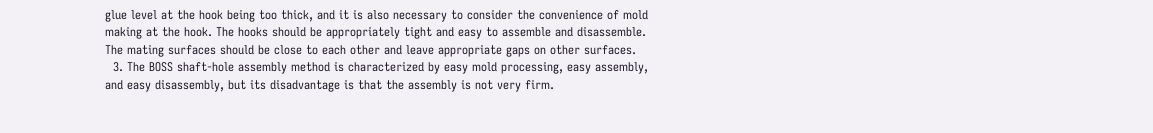glue level at the hook being too thick, and it is also necessary to consider the convenience of mold making at the hook. The hooks should be appropriately tight and easy to assemble and disassemble. The mating surfaces should be close to each other and leave appropriate gaps on other surfaces.
  3. The BOSS shaft-hole assembly method is characterized by easy mold processing, easy assembly, and easy disassembly, but its disadvantage is that the assembly is not very firm.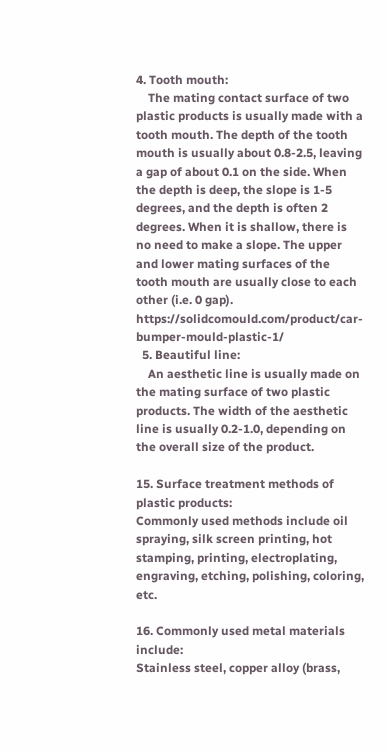4. Tooth mouth:
    The mating contact surface of two plastic products is usually made with a tooth mouth. The depth of the tooth mouth is usually about 0.8-2.5, leaving a gap of about 0.1 on the side. When the depth is deep, the slope is 1-5 degrees, and the depth is often 2 degrees. When it is shallow, there is no need to make a slope. The upper and lower mating surfaces of the tooth mouth are usually close to each other (i.e. 0 gap). https://solidcomould.com/product/car-bumper-mould-plastic-1/
  5. Beautiful line:
    An aesthetic line is usually made on the mating surface of two plastic products. The width of the aesthetic line is usually 0.2-1.0, depending on the overall size of the product.

15. Surface treatment methods of plastic products:
Commonly used methods include oil spraying, silk screen printing, hot stamping, printing, electroplating, engraving, etching, polishing, coloring, etc.

16. Commonly used metal materials include:
Stainless steel, copper alloy (brass,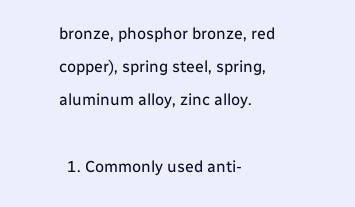bronze, phosphor bronze, red copper), spring steel, spring, aluminum alloy, zinc alloy.

  1. Commonly used anti-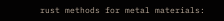rust methods for metal materials: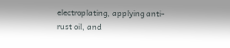electroplating, applying anti-rust oil, and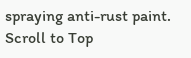spraying anti-rust paint.
Scroll to Top